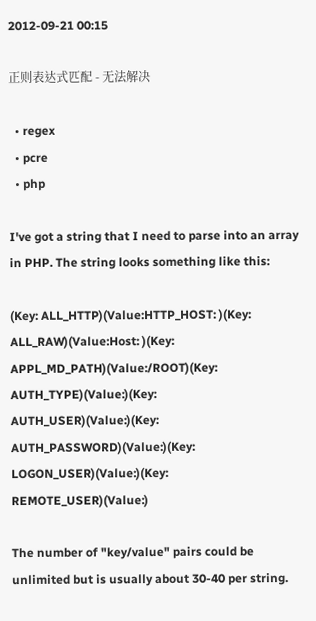2012-09-21 00:15

正则表达式匹配 - 无法解决

  • regex
  • pcre
  • php

I've got a string that I need to parse into an array in PHP. The string looks something like this:

(Key: ALL_HTTP)(Value:HTTP_HOST: )(Key: ALL_RAW)(Value:Host: )(Key: APPL_MD_PATH)(Value:/ROOT)(Key: AUTH_TYPE)(Value:)(Key: AUTH_USER)(Value:)(Key: AUTH_PASSWORD)(Value:)(Key: LOGON_USER)(Value:)(Key: REMOTE_USER)(Value:)

The number of "key/value" pairs could be unlimited but is usually about 30-40 per string.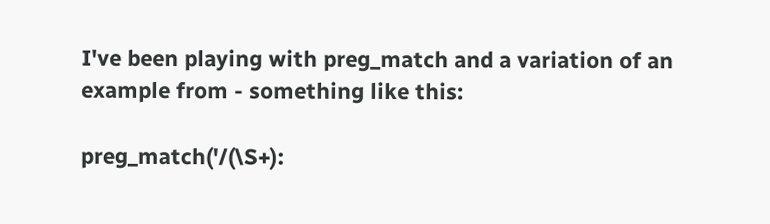I've been playing with preg_match and a variation of an example from - something like this:

preg_match('/(\S+):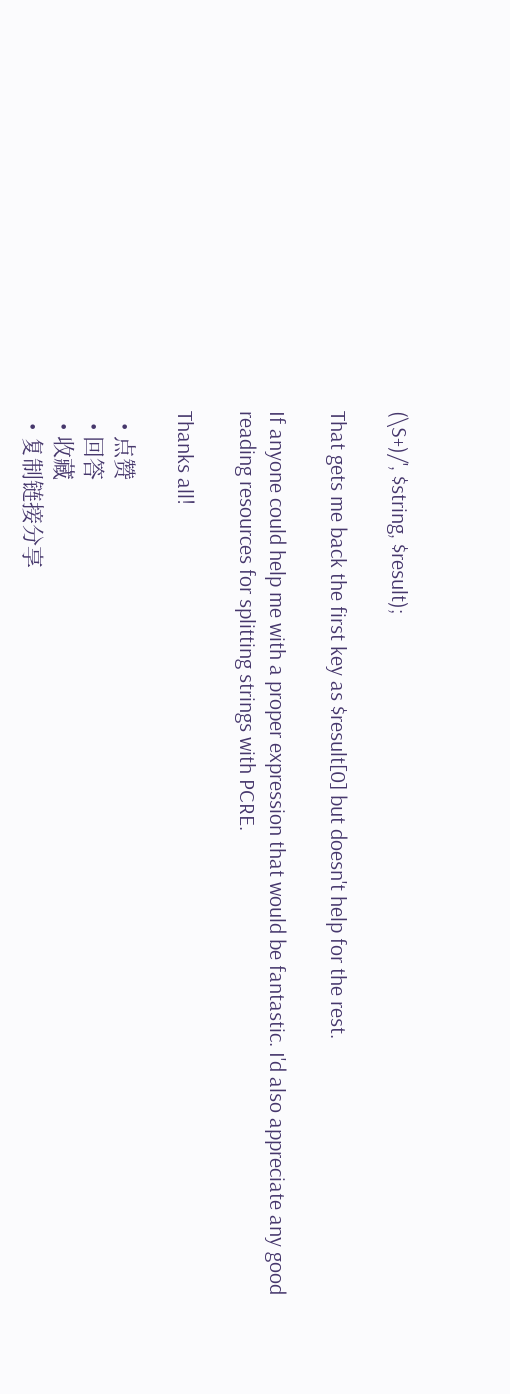(\S+)/', $string, $result);

That gets me back the first key as $result[0] but doesn't help for the rest.

If anyone could help me with a proper expression that would be fantastic. I'd also appreciate any good reading resources for splitting strings with PCRE.

Thanks all!

  • 点赞
  • 回答
  • 收藏
  • 复制链接分享